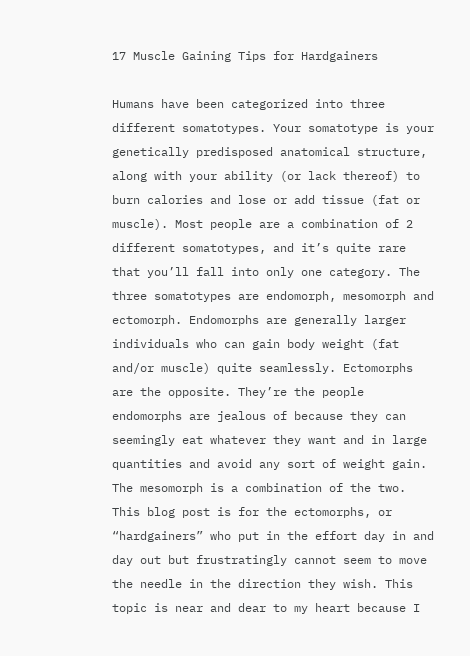17 Muscle Gaining Tips for Hardgainers

Humans have been categorized into three different somatotypes. Your somatotype is your genetically predisposed anatomical structure, along with your ability (or lack thereof) to burn calories and lose or add tissue (fat or muscle). Most people are a combination of 2 different somatotypes, and it’s quite rare that you’ll fall into only one category. The three somatotypes are endomorph, mesomorph and ectomorph. Endomorphs are generally larger individuals who can gain body weight (fat and/or muscle) quite seamlessly. Ectomorphs are the opposite. They’re the people endomorphs are jealous of because they can seemingly eat whatever they want and in large quantities and avoid any sort of weight gain. The mesomorph is a combination of the two. This blog post is for the ectomorphs, or “hardgainers” who put in the effort day in and day out but frustratingly cannot seem to move the needle in the direction they wish. This topic is near and dear to my heart because I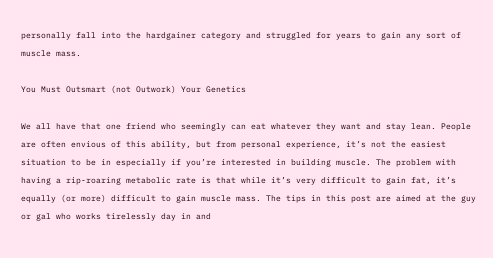personally fall into the hardgainer category and struggled for years to gain any sort of muscle mass.

You Must Outsmart (not Outwork) Your Genetics

We all have that one friend who seemingly can eat whatever they want and stay lean. People are often envious of this ability, but from personal experience, it’s not the easiest situation to be in especially if you’re interested in building muscle. The problem with having a rip-roaring metabolic rate is that while it’s very difficult to gain fat, it’s equally (or more) difficult to gain muscle mass. The tips in this post are aimed at the guy or gal who works tirelessly day in and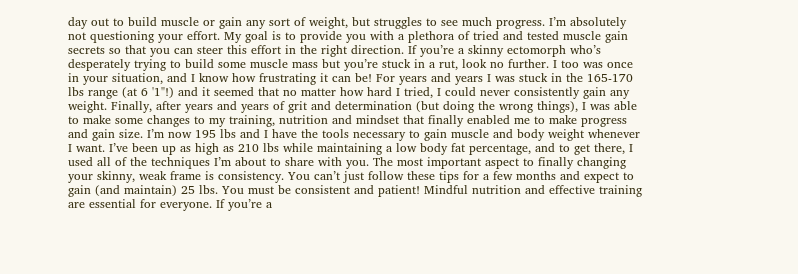day out to build muscle or gain any sort of weight, but struggles to see much progress. I’m absolutely not questioning your effort. My goal is to provide you with a plethora of tried and tested muscle gain secrets so that you can steer this effort in the right direction. If you’re a skinny ectomorph who’s desperately trying to build some muscle mass but you’re stuck in a rut, look no further. I too was once in your situation, and I know how frustrating it can be! For years and years I was stuck in the 165-170 lbs range (at 6 '1"!) and it seemed that no matter how hard I tried, I could never consistently gain any weight. Finally, after years and years of grit and determination (but doing the wrong things), I was able to make some changes to my training, nutrition and mindset that finally enabled me to make progress and gain size. I’m now 195 lbs and I have the tools necessary to gain muscle and body weight whenever I want. I’ve been up as high as 210 lbs while maintaining a low body fat percentage, and to get there, I used all of the techniques I’m about to share with you. The most important aspect to finally changing your skinny, weak frame is consistency. You can’t just follow these tips for a few months and expect to gain (and maintain) 25 lbs. You must be consistent and patient! Mindful nutrition and effective training are essential for everyone. If you’re a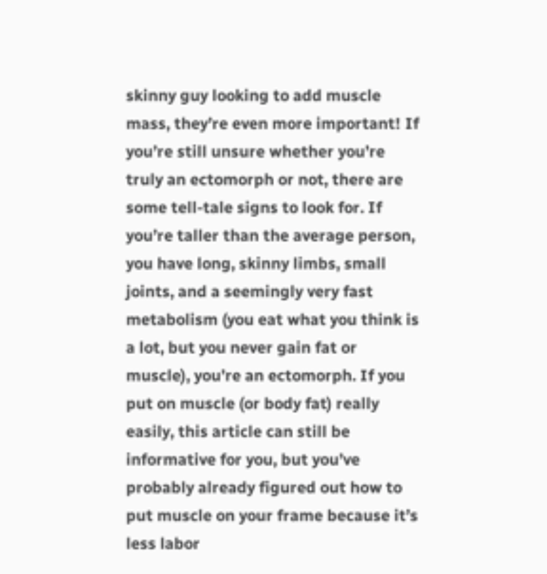skinny guy looking to add muscle mass, they’re even more important! If you’re still unsure whether you’re truly an ectomorph or not, there are some tell-tale signs to look for. If you’re taller than the average person, you have long, skinny limbs, small joints, and a seemingly very fast metabolism (you eat what you think is a lot, but you never gain fat or muscle), you’re an ectomorph. If you put on muscle (or body fat) really easily, this article can still be informative for you, but you’ve probably already figured out how to put muscle on your frame because it’s less labor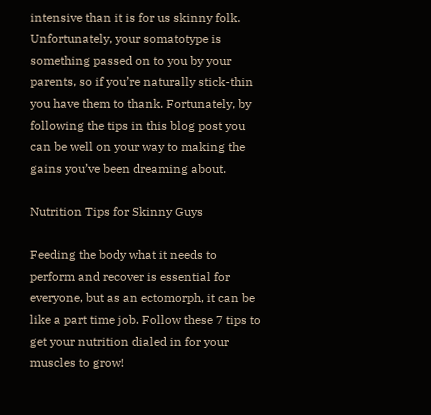intensive than it is for us skinny folk. Unfortunately, your somatotype is something passed on to you by your parents, so if you’re naturally stick-thin you have them to thank. Fortunately, by following the tips in this blog post you can be well on your way to making the gains you’ve been dreaming about.

Nutrition Tips for Skinny Guys

Feeding the body what it needs to perform and recover is essential for everyone, but as an ectomorph, it can be like a part time job. Follow these 7 tips to get your nutrition dialed in for your muscles to grow!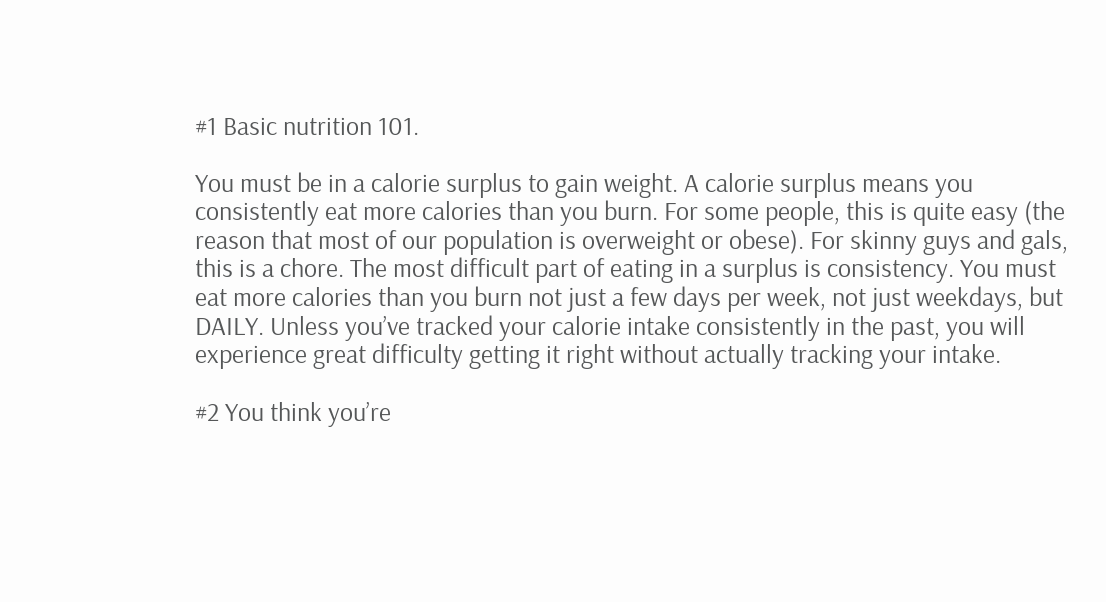#1 Basic nutrition 101.

You must be in a calorie surplus to gain weight. A calorie surplus means you consistently eat more calories than you burn. For some people, this is quite easy (the reason that most of our population is overweight or obese). For skinny guys and gals, this is a chore. The most difficult part of eating in a surplus is consistency. You must eat more calories than you burn not just a few days per week, not just weekdays, but DAILY. Unless you’ve tracked your calorie intake consistently in the past, you will experience great difficulty getting it right without actually tracking your intake.

#2 You think you’re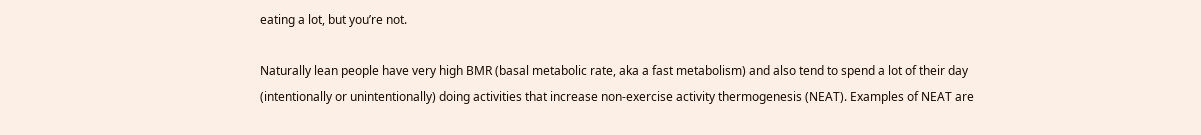eating a lot, but you’re not.

Naturally lean people have very high BMR (basal metabolic rate, aka a fast metabolism) and also tend to spend a lot of their day (intentionally or unintentionally) doing activities that increase non-exercise activity thermogenesis (NEAT). Examples of NEAT are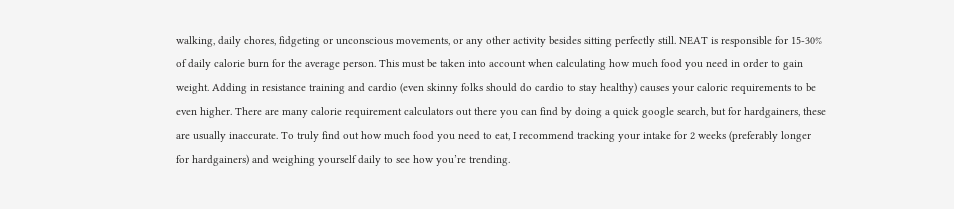walking, daily chores, fidgeting or unconscious movements, or any other activity besides sitting perfectly still. NEAT is responsible for 15-30% of daily calorie burn for the average person. This must be taken into account when calculating how much food you need in order to gain weight. Adding in resistance training and cardio (even skinny folks should do cardio to stay healthy) causes your caloric requirements to be even higher. There are many calorie requirement calculators out there you can find by doing a quick google search, but for hardgainers, these are usually inaccurate. To truly find out how much food you need to eat, I recommend tracking your intake for 2 weeks (preferably longer for hardgainers) and weighing yourself daily to see how you’re trending.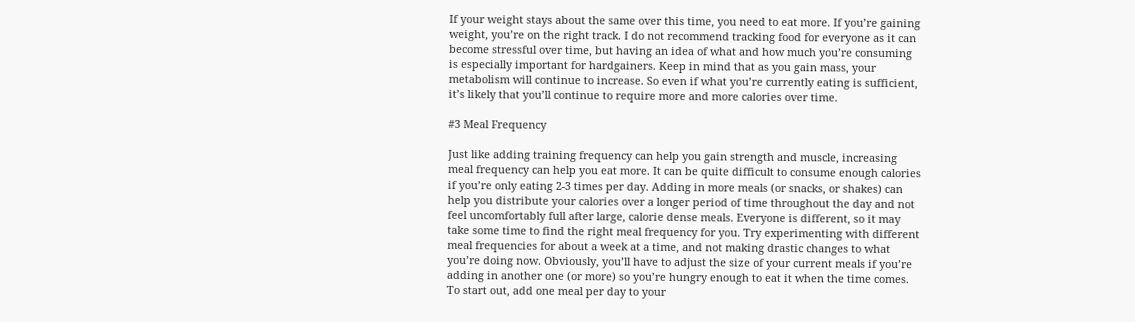If your weight stays about the same over this time, you need to eat more. If you’re gaining weight, you’re on the right track. I do not recommend tracking food for everyone as it can become stressful over time, but having an idea of what and how much you’re consuming is especially important for hardgainers. Keep in mind that as you gain mass, your metabolism will continue to increase. So even if what you’re currently eating is sufficient, it’s likely that you’ll continue to require more and more calories over time.

#3 Meal Frequency

Just like adding training frequency can help you gain strength and muscle, increasing meal frequency can help you eat more. It can be quite difficult to consume enough calories if you’re only eating 2-3 times per day. Adding in more meals (or snacks, or shakes) can help you distribute your calories over a longer period of time throughout the day and not feel uncomfortably full after large, calorie dense meals. Everyone is different, so it may take some time to find the right meal frequency for you. Try experimenting with different meal frequencies for about a week at a time, and not making drastic changes to what you’re doing now. Obviously, you’ll have to adjust the size of your current meals if you’re adding in another one (or more) so you’re hungry enough to eat it when the time comes. To start out, add one meal per day to your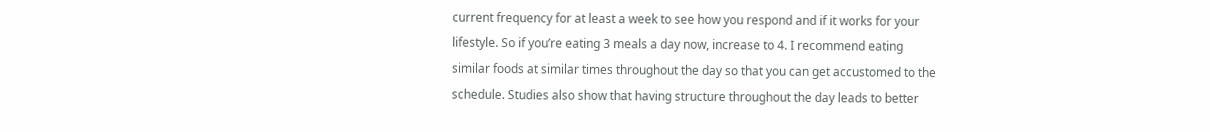current frequency for at least a week to see how you respond and if it works for your lifestyle. So if you’re eating 3 meals a day now, increase to 4. I recommend eating similar foods at similar times throughout the day so that you can get accustomed to the schedule. Studies also show that having structure throughout the day leads to better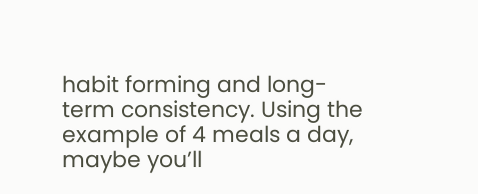habit forming and long-term consistency. Using the example of 4 meals a day, maybe you’ll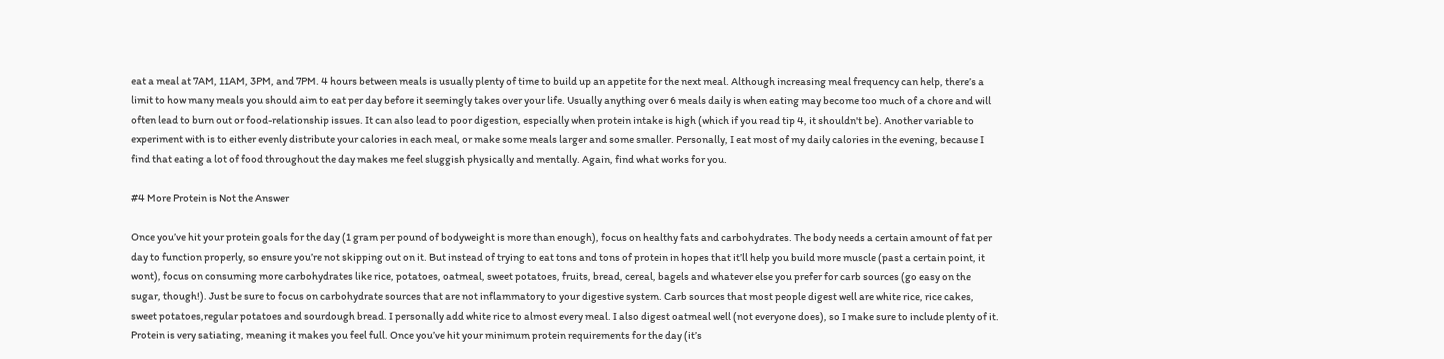eat a meal at 7AM, 11AM, 3PM, and 7PM. 4 hours between meals is usually plenty of time to build up an appetite for the next meal. Although increasing meal frequency can help, there’s a limit to how many meals you should aim to eat per day before it seemingly takes over your life. Usually anything over 6 meals daily is when eating may become too much of a chore and will often lead to burn out or food-relationship issues. It can also lead to poor digestion, especially when protein intake is high (which if you read tip 4, it shouldn't be). Another variable to experiment with is to either evenly distribute your calories in each meal, or make some meals larger and some smaller. Personally, I eat most of my daily calories in the evening, because I find that eating a lot of food throughout the day makes me feel sluggish physically and mentally. Again, find what works for you.

#4 More Protein is Not the Answer

Once you’ve hit your protein goals for the day (1 gram per pound of bodyweight is more than enough), focus on healthy fats and carbohydrates. The body needs a certain amount of fat per day to function properly, so ensure you’re not skipping out on it. But instead of trying to eat tons and tons of protein in hopes that it’ll help you build more muscle (past a certain point, it wont), focus on consuming more carbohydrates like rice, potatoes, oatmeal, sweet potatoes, fruits, bread, cereal, bagels and whatever else you prefer for carb sources (go easy on the sugar, though!). Just be sure to focus on carbohydrate sources that are not inflammatory to your digestive system. Carb sources that most people digest well are white rice, rice cakes, sweet potatoes,regular potatoes and sourdough bread. I personally add white rice to almost every meal. I also digest oatmeal well (not everyone does), so I make sure to include plenty of it. Protein is very satiating, meaning it makes you feel full. Once you’ve hit your minimum protein requirements for the day (it’s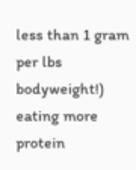less than 1 gram per lbs bodyweight!) eating more protein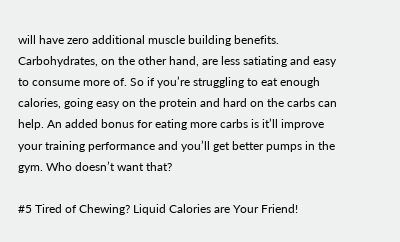will have zero additional muscle building benefits. Carbohydrates, on the other hand, are less satiating and easy to consume more of. So if you’re struggling to eat enough calories, going easy on the protein and hard on the carbs can help. An added bonus for eating more carbs is it’ll improve your training performance and you’ll get better pumps in the gym. Who doesn’t want that?

#5 Tired of Chewing? Liquid Calories are Your Friend!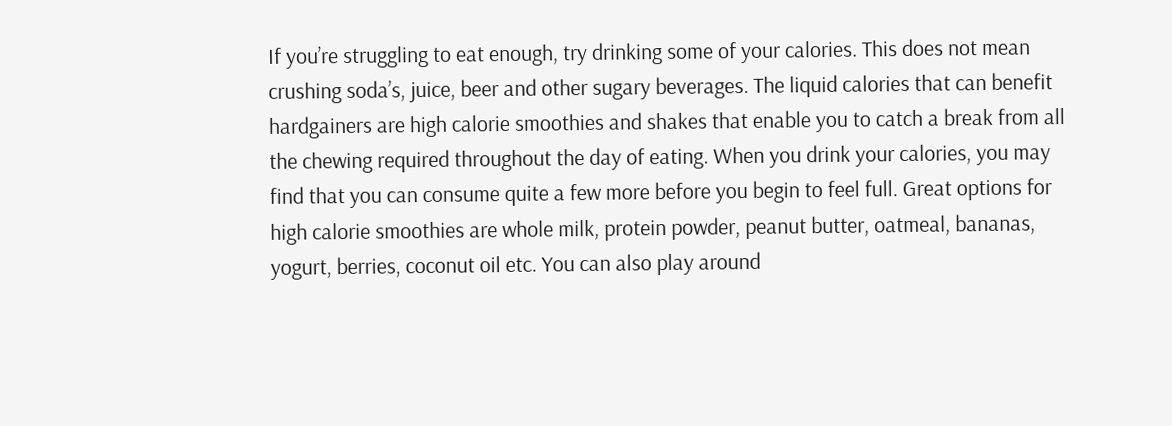If you’re struggling to eat enough, try drinking some of your calories. This does not mean crushing soda’s, juice, beer and other sugary beverages. The liquid calories that can benefit hardgainers are high calorie smoothies and shakes that enable you to catch a break from all the chewing required throughout the day of eating. When you drink your calories, you may find that you can consume quite a few more before you begin to feel full. Great options for high calorie smoothies are whole milk, protein powder, peanut butter, oatmeal, bananas, yogurt, berries, coconut oil etc. You can also play around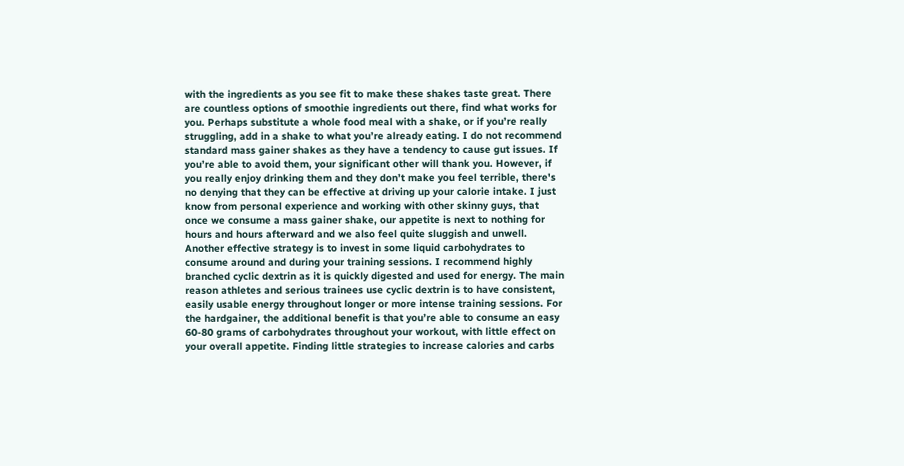with the ingredients as you see fit to make these shakes taste great. There are countless options of smoothie ingredients out there, find what works for you. Perhaps substitute a whole food meal with a shake, or if you’re really struggling, add in a shake to what you’re already eating. I do not recommend standard mass gainer shakes as they have a tendency to cause gut issues. If you’re able to avoid them, your significant other will thank you. However, if you really enjoy drinking them and they don’t make you feel terrible, there's no denying that they can be effective at driving up your calorie intake. I just know from personal experience and working with other skinny guys, that once we consume a mass gainer shake, our appetite is next to nothing for hours and hours afterward and we also feel quite sluggish and unwell. Another effective strategy is to invest in some liquid carbohydrates to consume around and during your training sessions. I recommend highly branched cyclic dextrin as it is quickly digested and used for energy. The main reason athletes and serious trainees use cyclic dextrin is to have consistent, easily usable energy throughout longer or more intense training sessions. For the hardgainer, the additional benefit is that you’re able to consume an easy 60-80 grams of carbohydrates throughout your workout, with little effect on your overall appetite. Finding little strategies to increase calories and carbs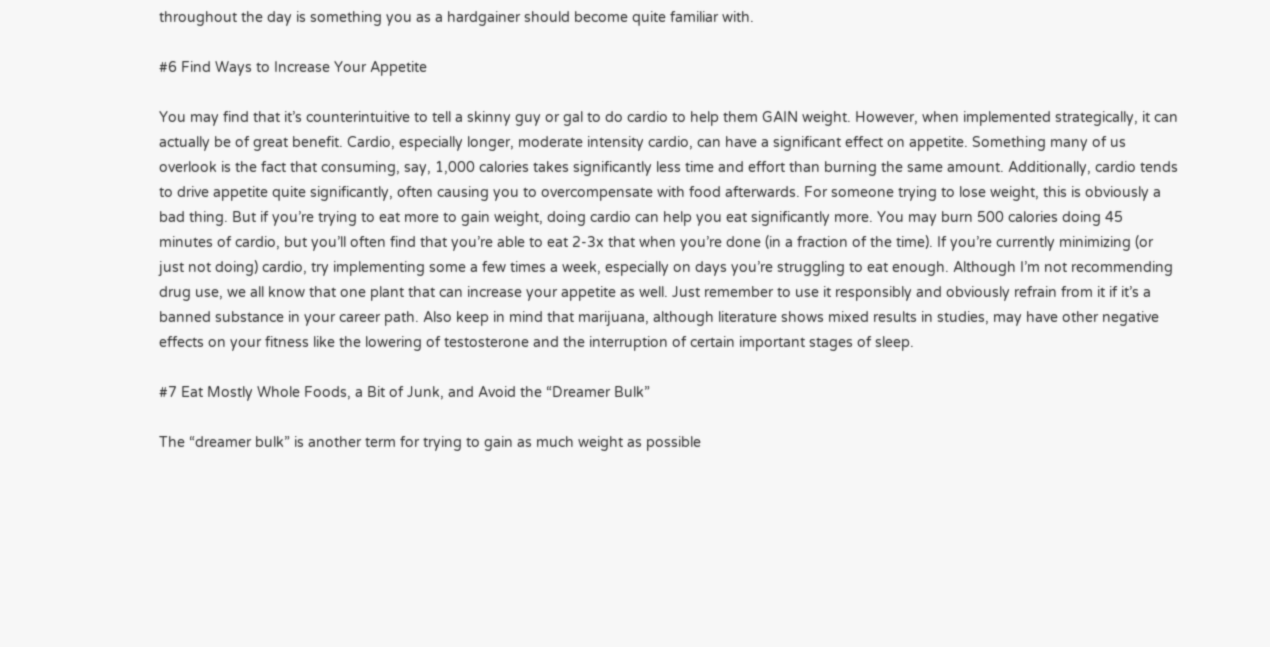throughout the day is something you as a hardgainer should become quite familiar with.

#6 Find Ways to Increase Your Appetite

You may find that it’s counterintuitive to tell a skinny guy or gal to do cardio to help them GAIN weight. However, when implemented strategically, it can actually be of great benefit. Cardio, especially longer, moderate intensity cardio, can have a significant effect on appetite. Something many of us overlook is the fact that consuming, say, 1,000 calories takes significantly less time and effort than burning the same amount. Additionally, cardio tends to drive appetite quite significantly, often causing you to overcompensate with food afterwards. For someone trying to lose weight, this is obviously a bad thing. But if you’re trying to eat more to gain weight, doing cardio can help you eat significantly more. You may burn 500 calories doing 45 minutes of cardio, but you’ll often find that you’re able to eat 2-3x that when you’re done (in a fraction of the time). If you’re currently minimizing (or just not doing) cardio, try implementing some a few times a week, especially on days you’re struggling to eat enough. Although I’m not recommending drug use, we all know that one plant that can increase your appetite as well. Just remember to use it responsibly and obviously refrain from it if it’s a banned substance in your career path. Also keep in mind that marijuana, although literature shows mixed results in studies, may have other negative effects on your fitness like the lowering of testosterone and the interruption of certain important stages of sleep.

#7 Eat Mostly Whole Foods, a Bit of Junk, and Avoid the “Dreamer Bulk”

The “dreamer bulk” is another term for trying to gain as much weight as possible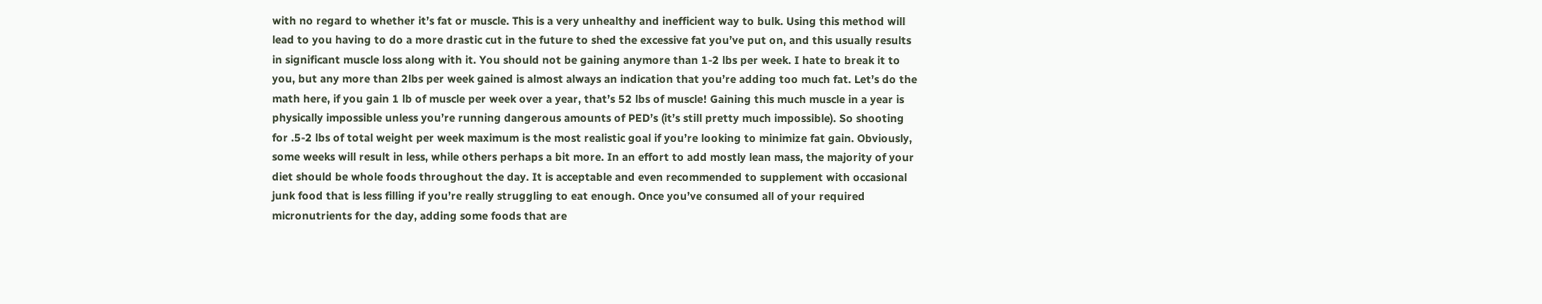with no regard to whether it’s fat or muscle. This is a very unhealthy and inefficient way to bulk. Using this method will lead to you having to do a more drastic cut in the future to shed the excessive fat you’ve put on, and this usually results in significant muscle loss along with it. You should not be gaining anymore than 1-2 lbs per week. I hate to break it to you, but any more than 2lbs per week gained is almost always an indication that you’re adding too much fat. Let’s do the math here, if you gain 1 lb of muscle per week over a year, that’s 52 lbs of muscle! Gaining this much muscle in a year is physically impossible unless you’re running dangerous amounts of PED’s (it’s still pretty much impossible). So shooting for .5-2 lbs of total weight per week maximum is the most realistic goal if you’re looking to minimize fat gain. Obviously, some weeks will result in less, while others perhaps a bit more. In an effort to add mostly lean mass, the majority of your diet should be whole foods throughout the day. It is acceptable and even recommended to supplement with occasional junk food that is less filling if you’re really struggling to eat enough. Once you’ve consumed all of your required micronutrients for the day, adding some foods that are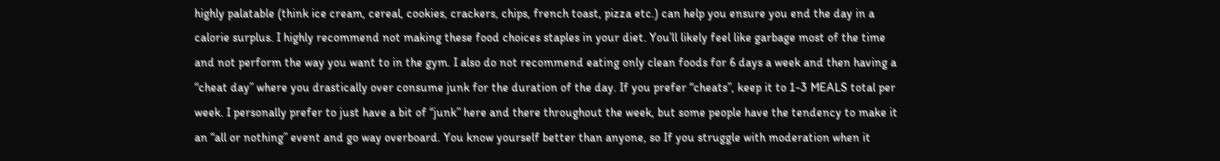highly palatable (think ice cream, cereal, cookies, crackers, chips, french toast, pizza etc.) can help you ensure you end the day in a calorie surplus. I highly recommend not making these food choices staples in your diet. You’ll likely feel like garbage most of the time and not perform the way you want to in the gym. I also do not recommend eating only clean foods for 6 days a week and then having a “cheat day” where you drastically over consume junk for the duration of the day. If you prefer “cheats”, keep it to 1-3 MEALS total per week. I personally prefer to just have a bit of “junk” here and there throughout the week, but some people have the tendency to make it an “all or nothing” event and go way overboard. You know yourself better than anyone, so If you struggle with moderation when it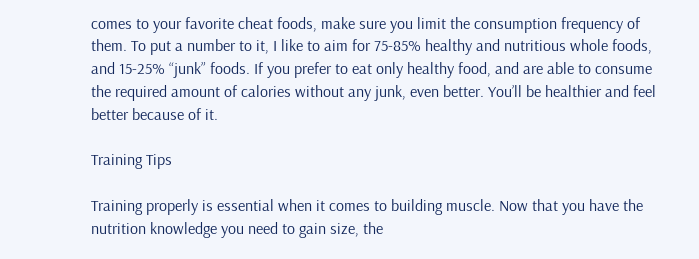comes to your favorite cheat foods, make sure you limit the consumption frequency of them. To put a number to it, I like to aim for 75-85% healthy and nutritious whole foods, and 15-25% “junk” foods. If you prefer to eat only healthy food, and are able to consume the required amount of calories without any junk, even better. You’ll be healthier and feel better because of it.

Training Tips

Training properly is essential when it comes to building muscle. Now that you have the nutrition knowledge you need to gain size, the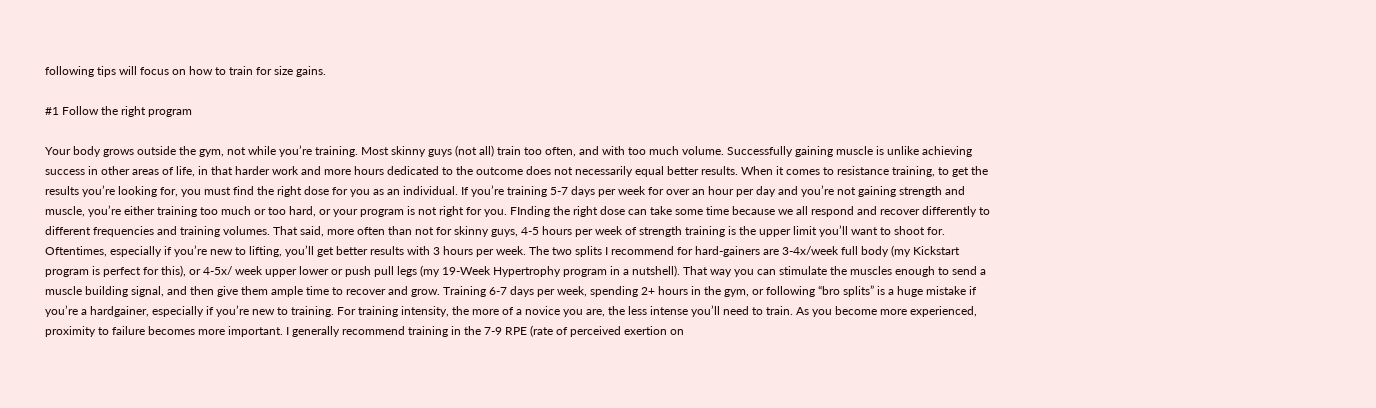following tips will focus on how to train for size gains.

#1 Follow the right program

Your body grows outside the gym, not while you’re training. Most skinny guys (not all) train too often, and with too much volume. Successfully gaining muscle is unlike achieving success in other areas of life, in that harder work and more hours dedicated to the outcome does not necessarily equal better results. When it comes to resistance training, to get the results you’re looking for, you must find the right dose for you as an individual. If you’re training 5-7 days per week for over an hour per day and you’re not gaining strength and muscle, you’re either training too much or too hard, or your program is not right for you. FInding the right dose can take some time because we all respond and recover differently to different frequencies and training volumes. That said, more often than not for skinny guys, 4-5 hours per week of strength training is the upper limit you’ll want to shoot for. Oftentimes, especially if you’re new to lifting, you’ll get better results with 3 hours per week. The two splits I recommend for hard-gainers are 3-4x/week full body (my Kickstart program is perfect for this), or 4-5x/ week upper lower or push pull legs (my 19-Week Hypertrophy program in a nutshell). That way you can stimulate the muscles enough to send a muscle building signal, and then give them ample time to recover and grow. Training 6-7 days per week, spending 2+ hours in the gym, or following “bro splits” is a huge mistake if you’re a hardgainer, especially if you’re new to training. For training intensity, the more of a novice you are, the less intense you’ll need to train. As you become more experienced, proximity to failure becomes more important. I generally recommend training in the 7-9 RPE (rate of perceived exertion on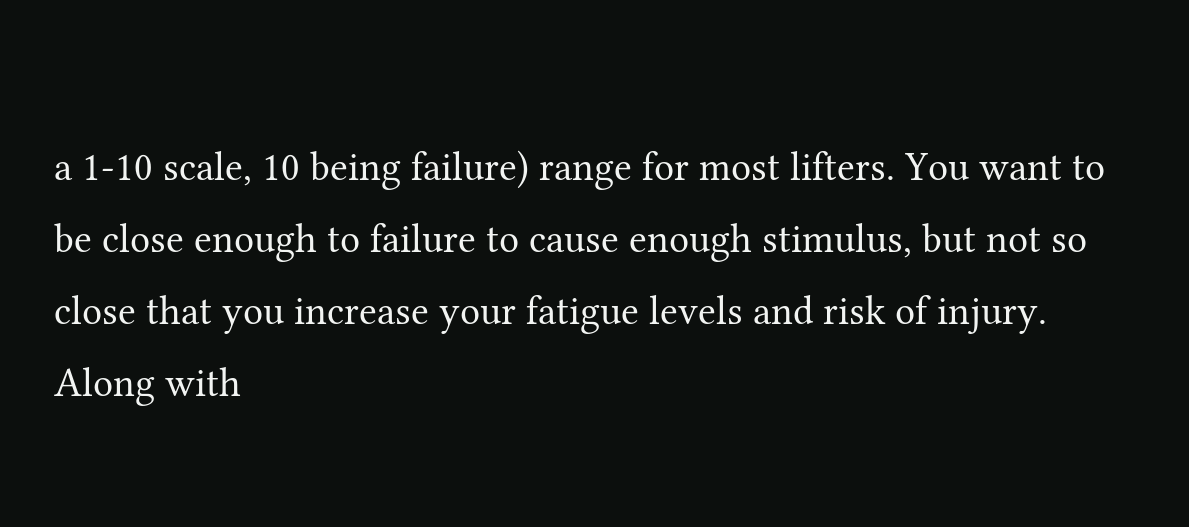a 1-10 scale, 10 being failure) range for most lifters. You want to be close enough to failure to cause enough stimulus, but not so close that you increase your fatigue levels and risk of injury. Along with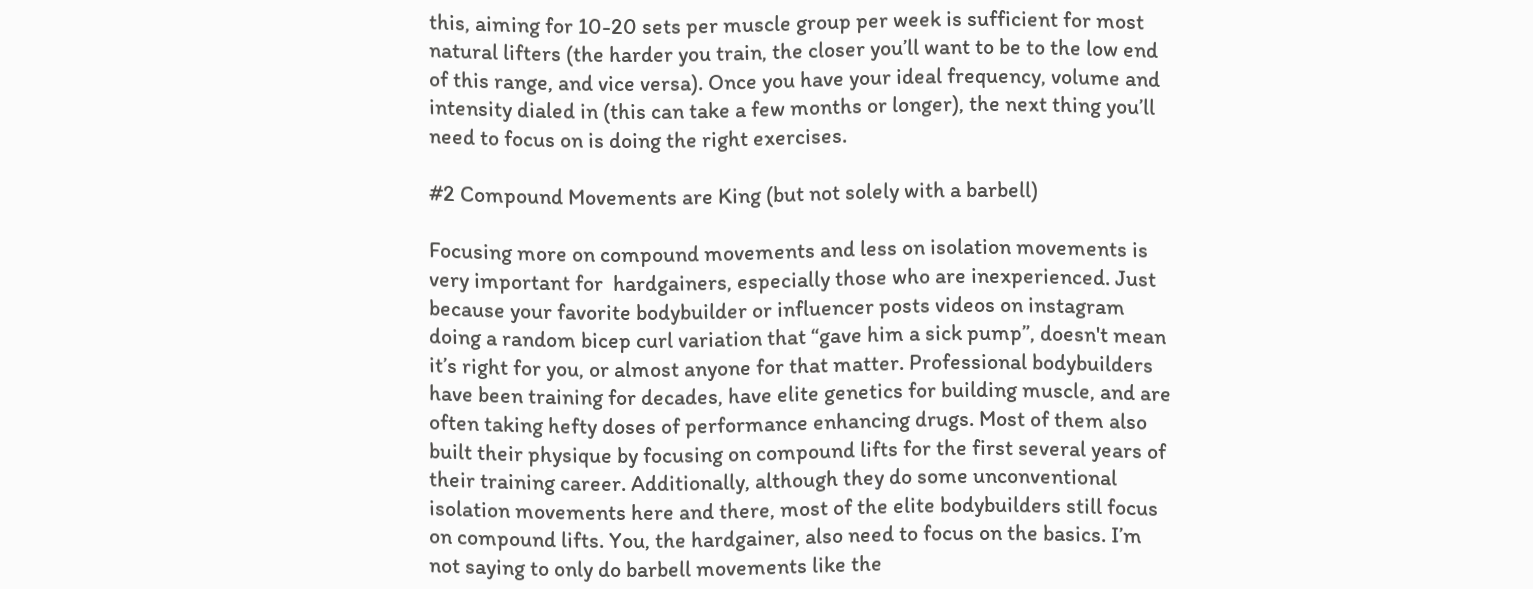this, aiming for 10-20 sets per muscle group per week is sufficient for most natural lifters (the harder you train, the closer you’ll want to be to the low end of this range, and vice versa). Once you have your ideal frequency, volume and intensity dialed in (this can take a few months or longer), the next thing you’ll need to focus on is doing the right exercises.

#2 Compound Movements are King (but not solely with a barbell)

Focusing more on compound movements and less on isolation movements is very important for  hardgainers, especially those who are inexperienced. Just because your favorite bodybuilder or influencer posts videos on instagram doing a random bicep curl variation that “gave him a sick pump”, doesn't mean it’s right for you, or almost anyone for that matter. Professional bodybuilders have been training for decades, have elite genetics for building muscle, and are often taking hefty doses of performance enhancing drugs. Most of them also built their physique by focusing on compound lifts for the first several years of their training career. Additionally, although they do some unconventional isolation movements here and there, most of the elite bodybuilders still focus on compound lifts. You, the hardgainer, also need to focus on the basics. I’m not saying to only do barbell movements like the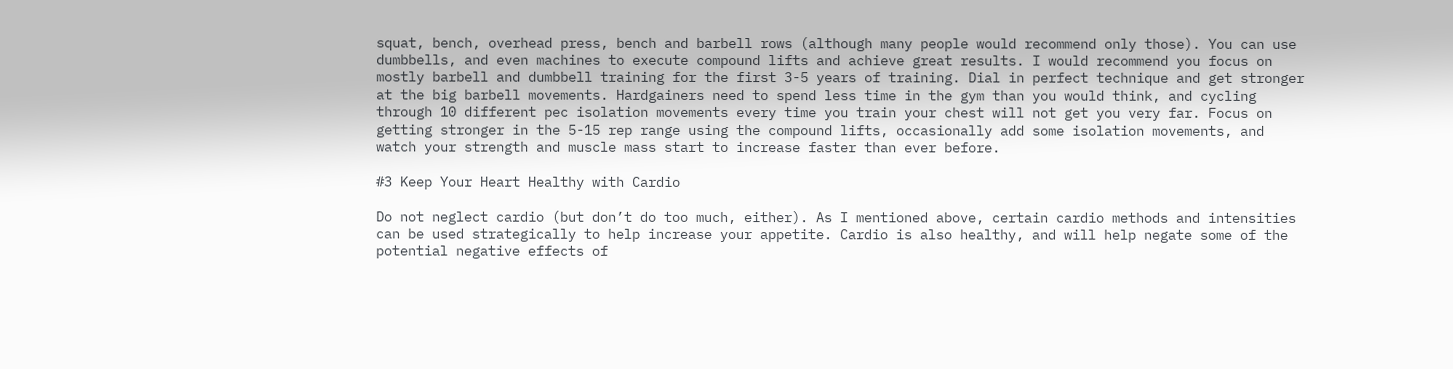squat, bench, overhead press, bench and barbell rows (although many people would recommend only those). You can use dumbbells, and even machines to execute compound lifts and achieve great results. I would recommend you focus on mostly barbell and dumbbell training for the first 3-5 years of training. Dial in perfect technique and get stronger at the big barbell movements. Hardgainers need to spend less time in the gym than you would think, and cycling through 10 different pec isolation movements every time you train your chest will not get you very far. Focus on getting stronger in the 5-15 rep range using the compound lifts, occasionally add some isolation movements, and watch your strength and muscle mass start to increase faster than ever before.

#3 Keep Your Heart Healthy with Cardio

Do not neglect cardio (but don’t do too much, either). As I mentioned above, certain cardio methods and intensities can be used strategically to help increase your appetite. Cardio is also healthy, and will help negate some of the potential negative effects of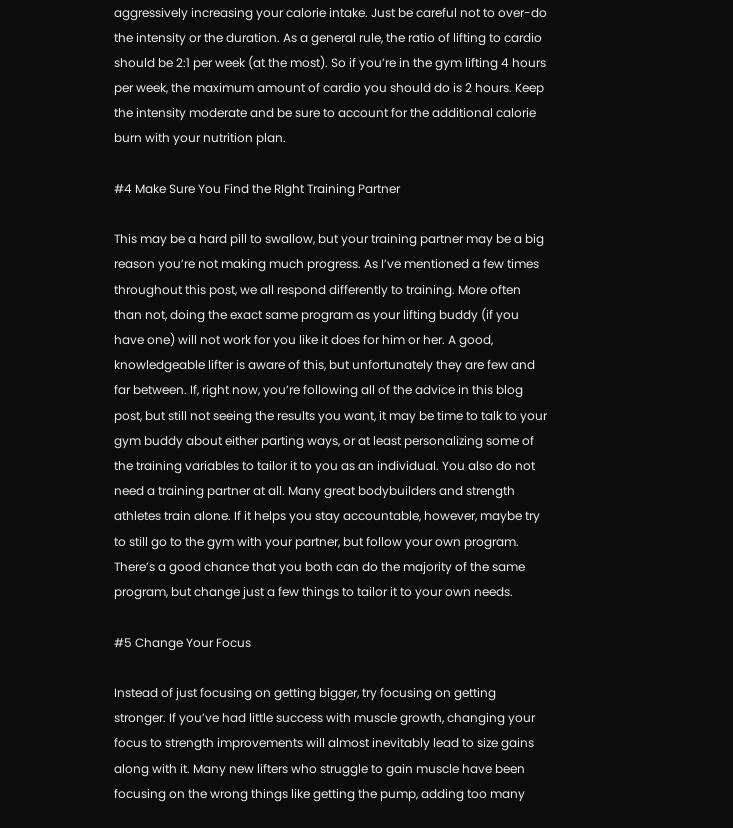aggressively increasing your calorie intake. Just be careful not to over-do the intensity or the duration. As a general rule, the ratio of lifting to cardio should be 2:1 per week (at the most). So if you’re in the gym lifting 4 hours per week, the maximum amount of cardio you should do is 2 hours. Keep the intensity moderate and be sure to account for the additional calorie burn with your nutrition plan.

#4 Make Sure You Find the RIght Training Partner

This may be a hard pill to swallow, but your training partner may be a big reason you’re not making much progress. As I’ve mentioned a few times throughout this post, we all respond differently to training. More often than not, doing the exact same program as your lifting buddy (if you have one) will not work for you like it does for him or her. A good, knowledgeable lifter is aware of this, but unfortunately they are few and far between. If, right now, you’re following all of the advice in this blog post, but still not seeing the results you want, it may be time to talk to your gym buddy about either parting ways, or at least personalizing some of the training variables to tailor it to you as an individual. You also do not need a training partner at all. Many great bodybuilders and strength athletes train alone. If it helps you stay accountable, however, maybe try to still go to the gym with your partner, but follow your own program. There’s a good chance that you both can do the majority of the same program, but change just a few things to tailor it to your own needs.

#5 Change Your Focus

Instead of just focusing on getting bigger, try focusing on getting stronger. If you’ve had little success with muscle growth, changing your focus to strength improvements will almost inevitably lead to size gains along with it. Many new lifters who struggle to gain muscle have been focusing on the wrong things like getting the pump, adding too many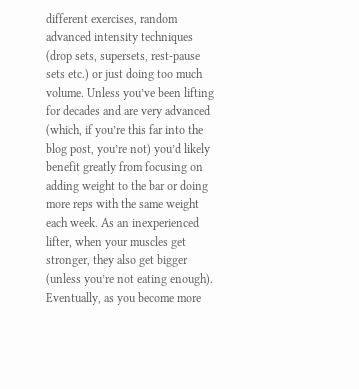different exercises, random advanced intensity techniques (drop sets, supersets, rest-pause sets etc.) or just doing too much volume. Unless you’ve been lifting for decades and are very advanced (which, if you’re this far into the blog post, you’re not) you’d likely benefit greatly from focusing on adding weight to the bar or doing more reps with the same weight each week. As an inexperienced lifter, when your muscles get stronger, they also get bigger (unless you’re not eating enough). Eventually, as you become more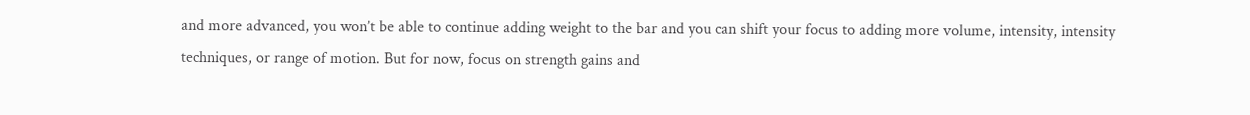and more advanced, you won’t be able to continue adding weight to the bar and you can shift your focus to adding more volume, intensity, intensity techniques, or range of motion. But for now, focus on strength gains and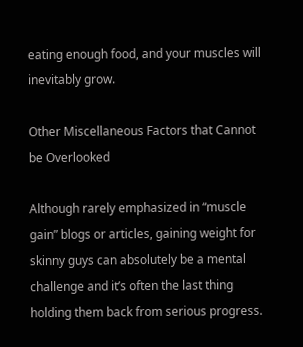eating enough food, and your muscles will inevitably grow.

Other Miscellaneous Factors that Cannot be Overlooked

Although rarely emphasized in “muscle gain” blogs or articles, gaining weight for skinny guys can absolutely be a mental challenge and it’s often the last thing holding them back from serious progress.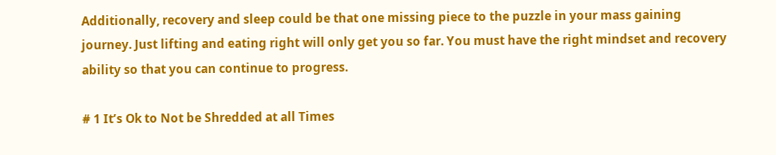Additionally, recovery and sleep could be that one missing piece to the puzzle in your mass gaining journey. Just lifting and eating right will only get you so far. You must have the right mindset and recovery ability so that you can continue to progress.

# 1 It’s Ok to Not be Shredded at all Times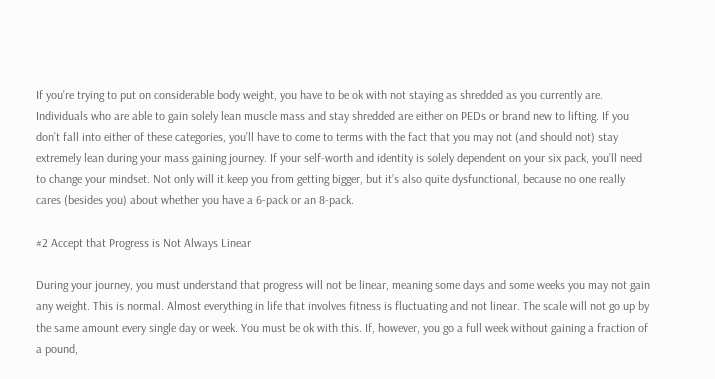If you’re trying to put on considerable body weight, you have to be ok with not staying as shredded as you currently are. Individuals who are able to gain solely lean muscle mass and stay shredded are either on PEDs or brand new to lifting. If you don’t fall into either of these categories, you’ll have to come to terms with the fact that you may not (and should not) stay extremely lean during your mass gaining journey. If your self-worth and identity is solely dependent on your six pack, you’ll need to change your mindset. Not only will it keep you from getting bigger, but it’s also quite dysfunctional, because no one really cares (besides you) about whether you have a 6-pack or an 8-pack.

#2 Accept that Progress is Not Always Linear

During your journey, you must understand that progress will not be linear, meaning some days and some weeks you may not gain any weight. This is normal. Almost everything in life that involves fitness is fluctuating and not linear. The scale will not go up by the same amount every single day or week. You must be ok with this. If, however, you go a full week without gaining a fraction of a pound,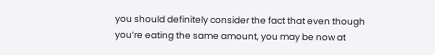you should definitely consider the fact that even though you’re eating the same amount, you may be now at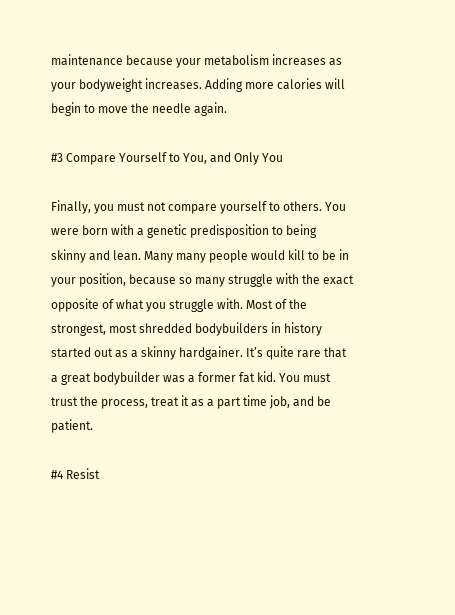maintenance because your metabolism increases as your bodyweight increases. Adding more calories will begin to move the needle again.

#3 Compare Yourself to You, and Only You

Finally, you must not compare yourself to others. You were born with a genetic predisposition to being skinny and lean. Many many people would kill to be in your position, because so many struggle with the exact opposite of what you struggle with. Most of the strongest, most shredded bodybuilders in history started out as a skinny hardgainer. It’s quite rare that a great bodybuilder was a former fat kid. You must trust the process, treat it as a part time job, and be patient.

#4 Resist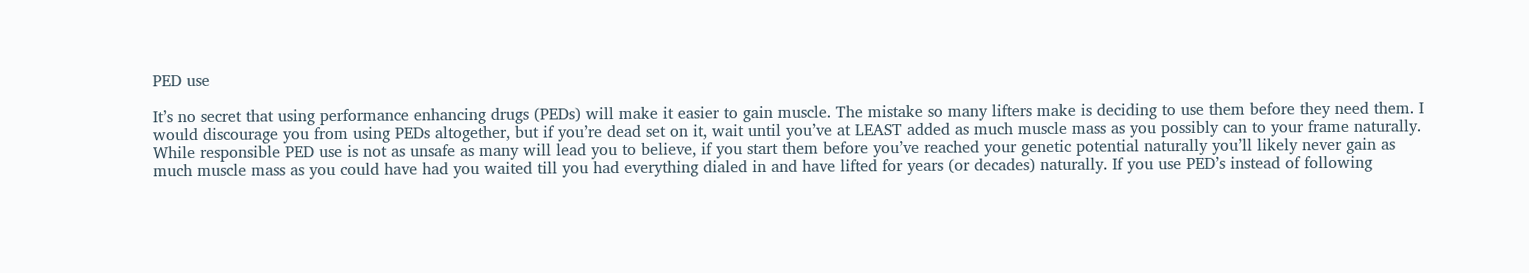PED use

It’s no secret that using performance enhancing drugs (PEDs) will make it easier to gain muscle. The mistake so many lifters make is deciding to use them before they need them. I would discourage you from using PEDs altogether, but if you’re dead set on it, wait until you’ve at LEAST added as much muscle mass as you possibly can to your frame naturally. While responsible PED use is not as unsafe as many will lead you to believe, if you start them before you’ve reached your genetic potential naturally you’ll likely never gain as much muscle mass as you could have had you waited till you had everything dialed in and have lifted for years (or decades) naturally. If you use PED’s instead of following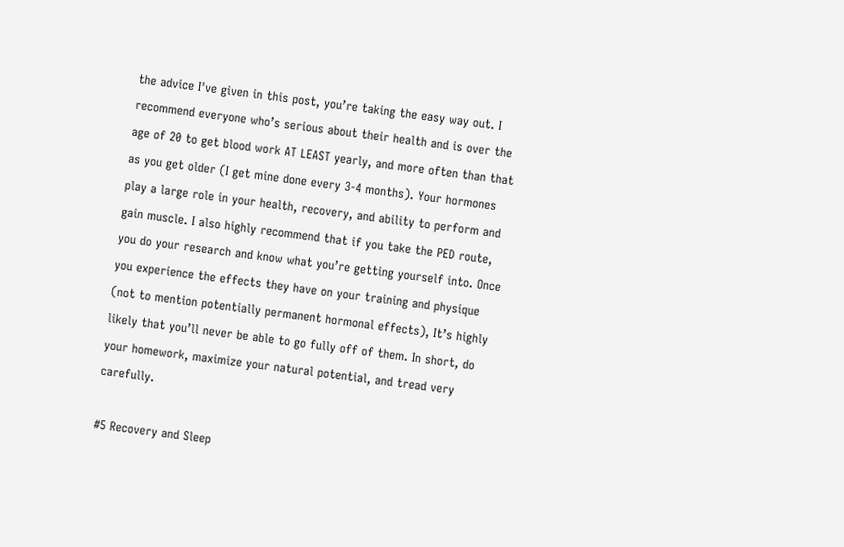the advice I've given in this post, you’re taking the easy way out. I recommend everyone who’s serious about their health and is over the age of 20 to get blood work AT LEAST yearly, and more often than that as you get older (I get mine done every 3-4 months). Your hormones play a large role in your health, recovery, and ability to perform and gain muscle. I also highly recommend that if you take the PED route, you do your research and know what you’re getting yourself into. Once you experience the effects they have on your training and physique (not to mention potentially permanent hormonal effects), It’s highly likely that you’ll never be able to go fully off of them. In short, do your homework, maximize your natural potential, and tread very carefully.

#5 Recovery and Sleep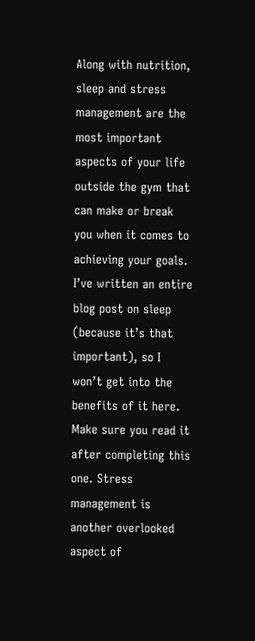Along with nutrition, sleep and stress management are the most important aspects of your life outside the gym that can make or break you when it comes to achieving your goals. I’ve written an entire blog post on sleep (because it’s that important), so I won’t get into the benefits of it here. Make sure you read it after completing this one. Stress management is another overlooked aspect of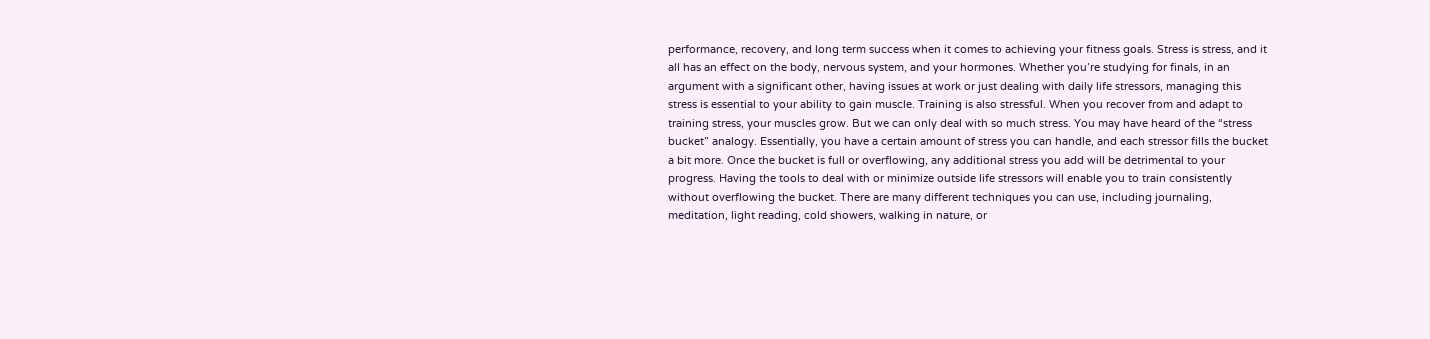performance, recovery, and long term success when it comes to achieving your fitness goals. Stress is stress, and it all has an effect on the body, nervous system, and your hormones. Whether you’re studying for finals, in an argument with a significant other, having issues at work or just dealing with daily life stressors, managing this stress is essential to your ability to gain muscle. Training is also stressful. When you recover from and adapt to training stress, your muscles grow. But we can only deal with so much stress. You may have heard of the “stress bucket” analogy. Essentially, you have a certain amount of stress you can handle, and each stressor fills the bucket a bit more. Once the bucket is full or overflowing, any additional stress you add will be detrimental to your progress. Having the tools to deal with or minimize outside life stressors will enable you to train consistently without overflowing the bucket. There are many different techniques you can use, including journaling, meditation, light reading, cold showers, walking in nature, or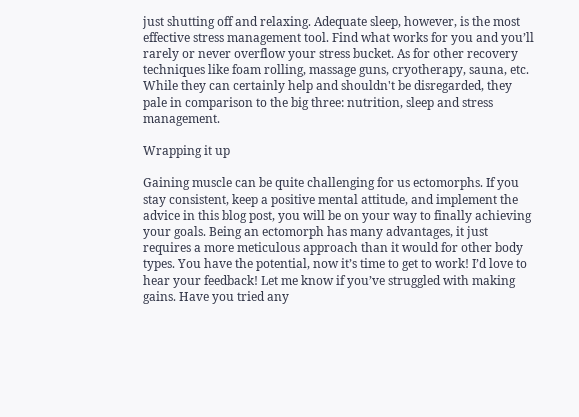just shutting off and relaxing. Adequate sleep, however, is the most effective stress management tool. Find what works for you and you’ll rarely or never overflow your stress bucket. As for other recovery techniques like foam rolling, massage guns, cryotherapy, sauna, etc. While they can certainly help and shouldn't be disregarded, they pale in comparison to the big three: nutrition, sleep and stress management.

Wrapping it up

Gaining muscle can be quite challenging for us ectomorphs. If you stay consistent, keep a positive mental attitude, and implement the advice in this blog post, you will be on your way to finally achieving your goals. Being an ectomorph has many advantages, it just requires a more meticulous approach than it would for other body types. You have the potential, now it’s time to get to work! I’d love to hear your feedback! Let me know if you’ve struggled with making gains. Have you tried any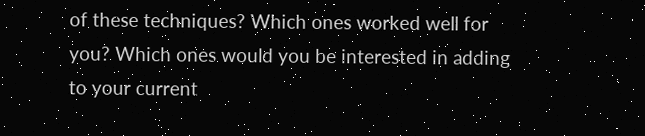of these techniques? Which ones worked well for you? Which ones would you be interested in adding to your current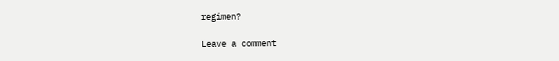regimen?

Leave a comment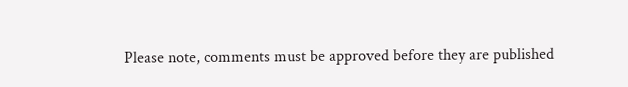Please note, comments must be approved before they are published